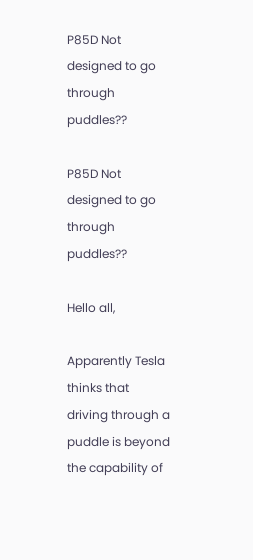P85D Not designed to go through puddles??

P85D Not designed to go through puddles??

Hello all,

Apparently Tesla thinks that driving through a puddle is beyond the capability of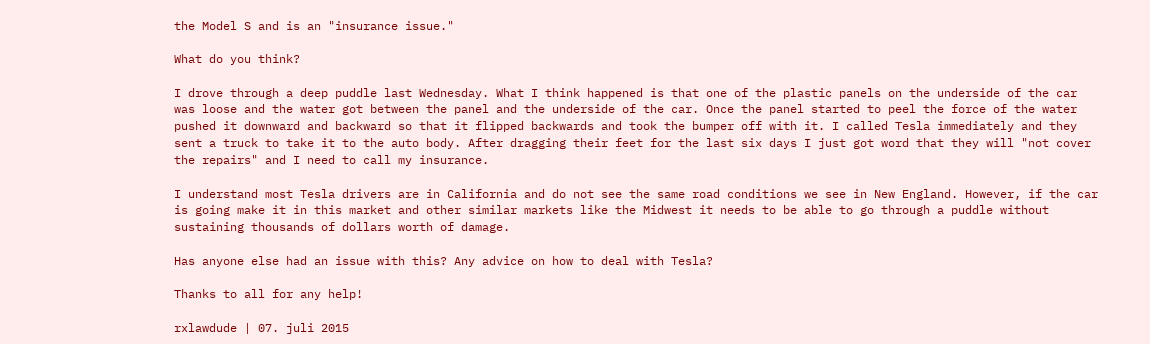the Model S and is an "insurance issue."

What do you think?

I drove through a deep puddle last Wednesday. What I think happened is that one of the plastic panels on the underside of the car was loose and the water got between the panel and the underside of the car. Once the panel started to peel the force of the water pushed it downward and backward so that it flipped backwards and took the bumper off with it. I called Tesla immediately and they sent a truck to take it to the auto body. After dragging their feet for the last six days I just got word that they will "not cover the repairs" and I need to call my insurance.

I understand most Tesla drivers are in California and do not see the same road conditions we see in New England. However, if the car is going make it in this market and other similar markets like the Midwest it needs to be able to go through a puddle without sustaining thousands of dollars worth of damage.

Has anyone else had an issue with this? Any advice on how to deal with Tesla?

Thanks to all for any help!

rxlawdude | 07. juli 2015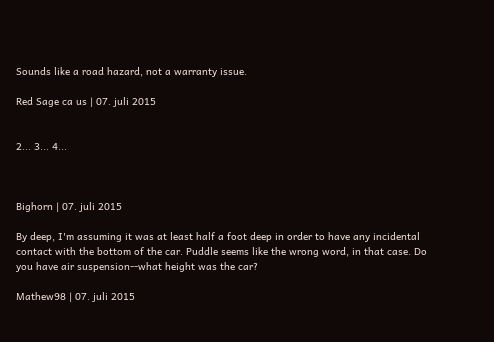Sounds like a road hazard, not a warranty issue.

Red Sage ca us | 07. juli 2015


2... 3... 4...



Bighorn | 07. juli 2015

By deep, I'm assuming it was at least half a foot deep in order to have any incidental contact with the bottom of the car. Puddle seems like the wrong word, in that case. Do you have air suspension--what height was the car?

Mathew98 | 07. juli 2015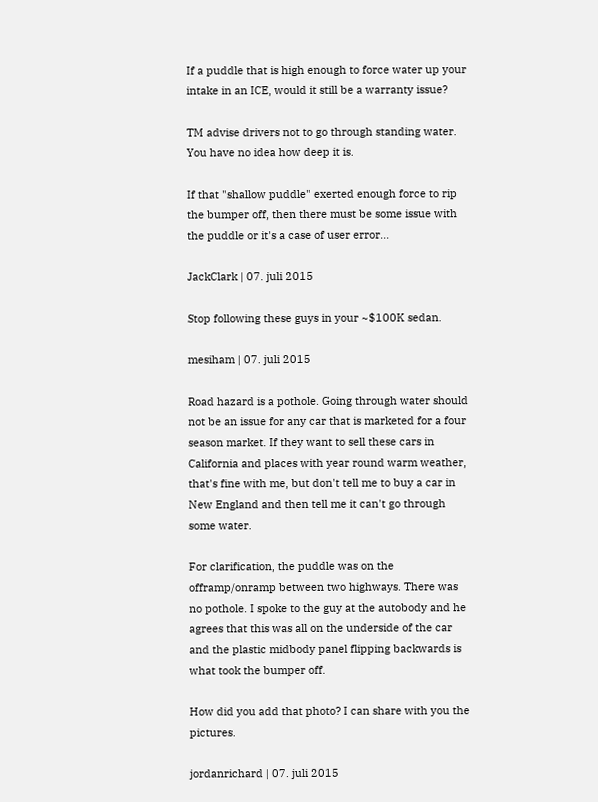If a puddle that is high enough to force water up your intake in an ICE, would it still be a warranty issue?

TM advise drivers not to go through standing water. You have no idea how deep it is.

If that "shallow puddle" exerted enough force to rip the bumper off, then there must be some issue with the puddle or it's a case of user error...

JackClark | 07. juli 2015

Stop following these guys in your ~$100K sedan.

mesiham | 07. juli 2015

Road hazard is a pothole. Going through water should not be an issue for any car that is marketed for a four season market. If they want to sell these cars in California and places with year round warm weather, that's fine with me, but don't tell me to buy a car in New England and then tell me it can't go through some water.

For clarification, the puddle was on the offramp/onramp between two highways. There was no pothole. I spoke to the guy at the autobody and he agrees that this was all on the underside of the car and the plastic midbody panel flipping backwards is what took the bumper off.

How did you add that photo? I can share with you the pictures.

jordanrichard | 07. juli 2015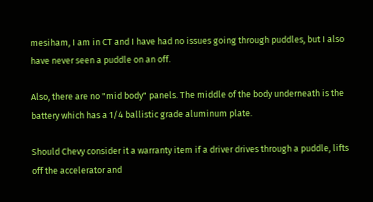mesiham, I am in CT and I have had no issues going through puddles, but I also have never seen a puddle on an off.

Also, there are no "mid body" panels. The middle of the body underneath is the battery which has a 1/4 ballistic grade aluminum plate.

Should Chevy consider it a warranty item if a driver drives through a puddle, lifts off the accelerator and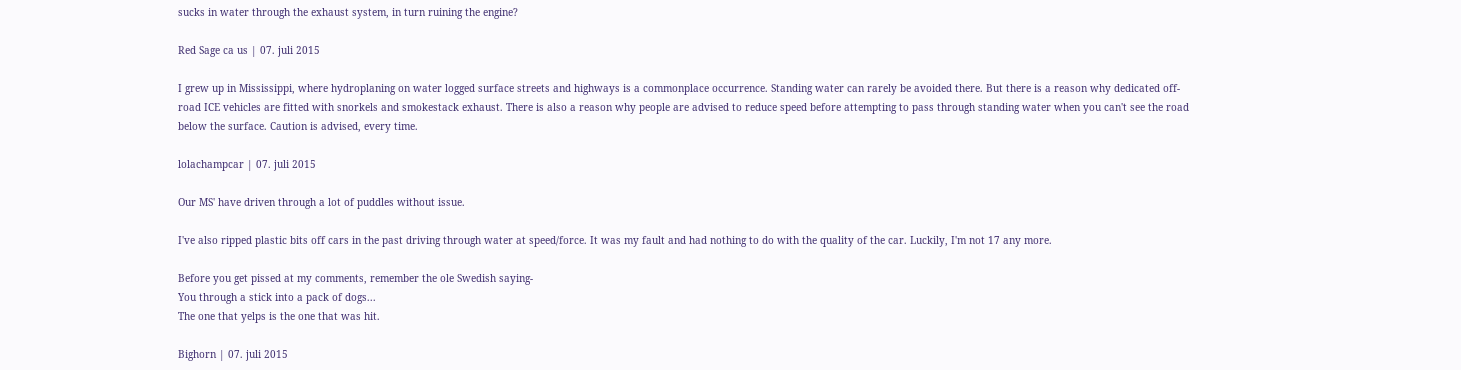sucks in water through the exhaust system, in turn ruining the engine?

Red Sage ca us | 07. juli 2015

I grew up in Mississippi, where hydroplaning on water logged surface streets and highways is a commonplace occurrence. Standing water can rarely be avoided there. But there is a reason why dedicated off-road ICE vehicles are fitted with snorkels and smokestack exhaust. There is also a reason why people are advised to reduce speed before attempting to pass through standing water when you can't see the road below the surface. Caution is advised, every time.

lolachampcar | 07. juli 2015

Our MS' have driven through a lot of puddles without issue.

I've also ripped plastic bits off cars in the past driving through water at speed/force. It was my fault and had nothing to do with the quality of the car. Luckily, I'm not 17 any more.

Before you get pissed at my comments, remember the ole Swedish saying-
You through a stick into a pack of dogs...
The one that yelps is the one that was hit.

Bighorn | 07. juli 2015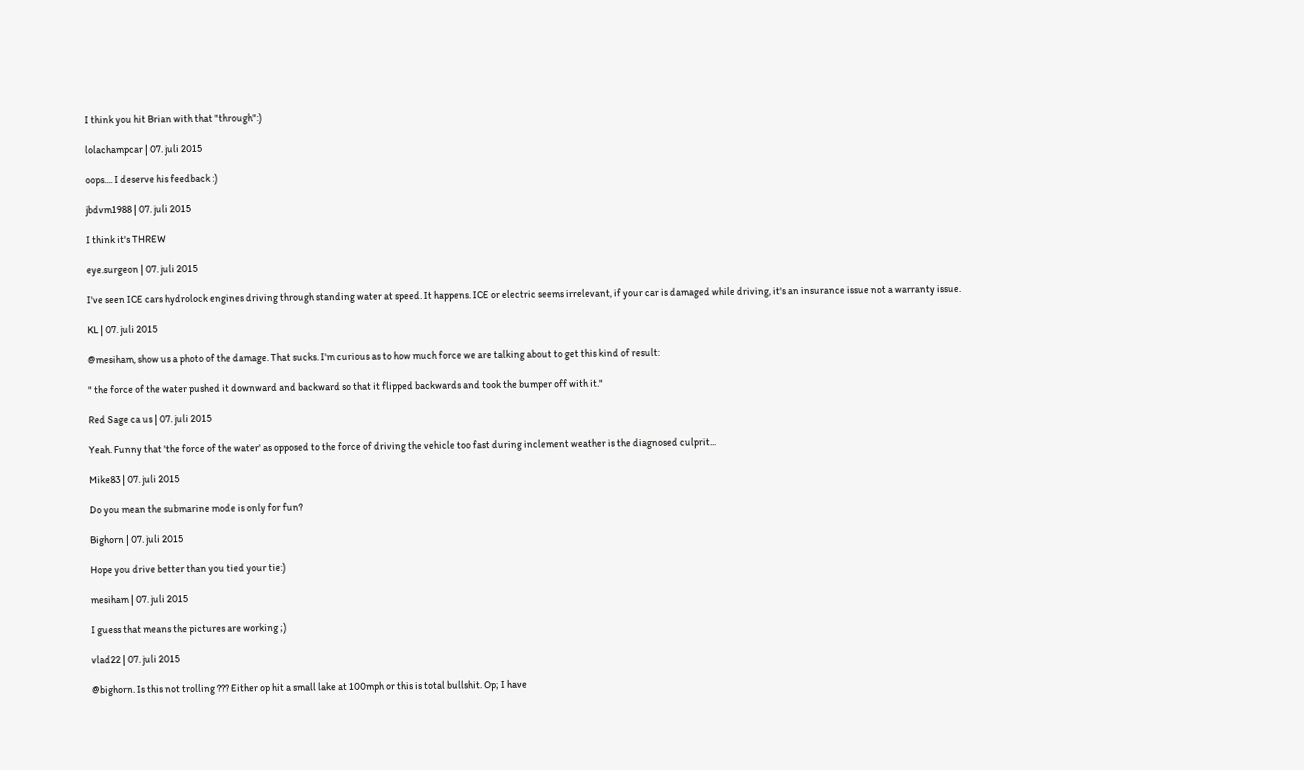I think you hit Brian with that "through":)

lolachampcar | 07. juli 2015

oops.... I deserve his feedback :)

jbdvm1988 | 07. juli 2015

I think it's THREW

eye.surgeon | 07. juli 2015

I've seen ICE cars hydrolock engines driving through standing water at speed. It happens. ICE or electric seems irrelevant, if your car is damaged while driving, it's an insurance issue not a warranty issue.

KL | 07. juli 2015

@mesiham, show us a photo of the damage. That sucks. I'm curious as to how much force we are talking about to get this kind of result:

" the force of the water pushed it downward and backward so that it flipped backwards and took the bumper off with it."

Red Sage ca us | 07. juli 2015

Yeah. Funny that 'the force of the water' as opposed to the force of driving the vehicle too fast during inclement weather is the diagnosed culprit...

Mike83 | 07. juli 2015

Do you mean the submarine mode is only for fun?

Bighorn | 07. juli 2015

Hope you drive better than you tied your tie:)

mesiham | 07. juli 2015

I guess that means the pictures are working ;)

vlad22 | 07. juli 2015

@bighorn. Is this not trolling ??? Either op hit a small lake at 100mph or this is total bullshit. Op; I have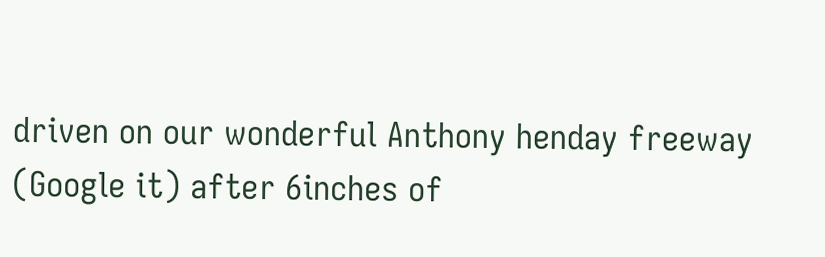driven on our wonderful Anthony henday freeway (Google it) after 6inches of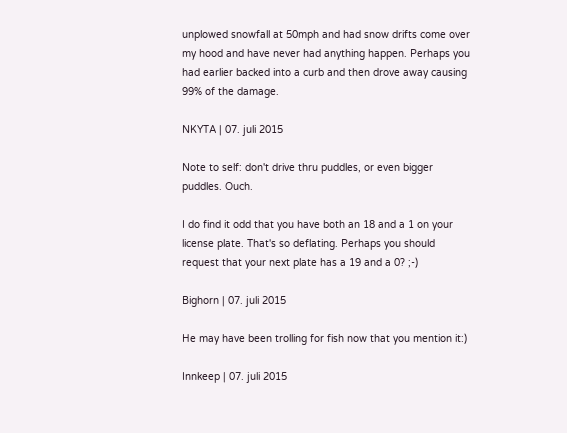unplowed snowfall at 50mph and had snow drifts come over my hood and have never had anything happen. Perhaps you had earlier backed into a curb and then drove away causing 99% of the damage.

NKYTA | 07. juli 2015

Note to self: don't drive thru puddles, or even bigger puddles. Ouch.

I do find it odd that you have both an 18 and a 1 on your license plate. That's so deflating. Perhaps you should request that your next plate has a 19 and a 0? ;-)

Bighorn | 07. juli 2015

He may have been trolling for fish now that you mention it:)

Innkeep | 07. juli 2015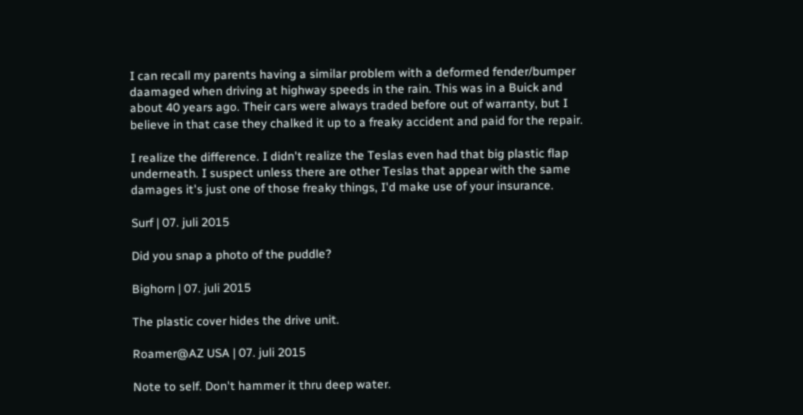I can recall my parents having a similar problem with a deformed fender/bumper daamaged when driving at highway speeds in the rain. This was in a Buick and about 40 years ago. Their cars were always traded before out of warranty, but I believe in that case they chalked it up to a freaky accident and paid for the repair.

I realize the difference. I didn't realize the Teslas even had that big plastic flap underneath. I suspect unless there are other Teslas that appear with the same damages it's just one of those freaky things, I'd make use of your insurance.

Surf | 07. juli 2015

Did you snap a photo of the puddle?

Bighorn | 07. juli 2015

The plastic cover hides the drive unit.

Roamer@AZ USA | 07. juli 2015

Note to self. Don't hammer it thru deep water.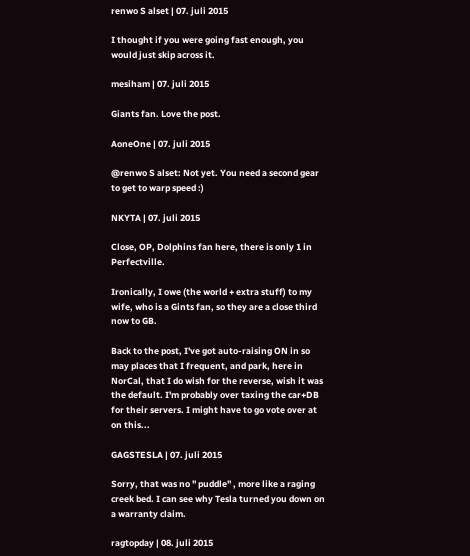renwo S alset | 07. juli 2015

I thought if you were going fast enough, you would just skip across it.

mesiham | 07. juli 2015

Giants fan. Love the post.

AoneOne | 07. juli 2015

@renwo S alset: Not yet. You need a second gear to get to warp speed :)

NKYTA | 07. juli 2015

Close, OP, Dolphins fan here, there is only 1 in Perfectville.

Ironically, I owe (the world + extra stuff) to my wife, who is a Gints fan, so they are a close third now to GB.

Back to the post, I've got auto-raising ON in so may places that I frequent, and park, here in NorCal, that I do wish for the reverse, wish it was the default. I'm probably over taxing the car+DB for their servers. I might have to go vote over at on this...

GAGSTESLA | 07. juli 2015

Sorry, that was no " puddle" , more like a raging creek bed. I can see why Tesla turned you down on a warranty claim.

ragtopday | 08. juli 2015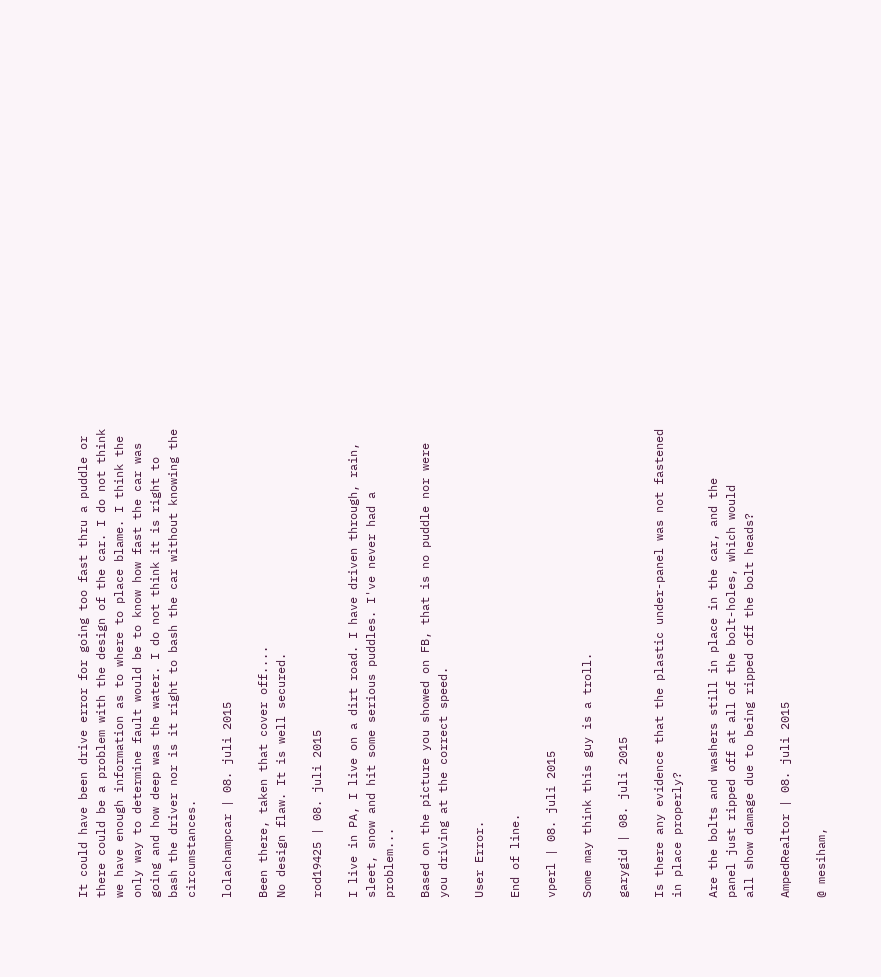It could have been drive error for going too fast thru a puddle or there could be a problem with the design of the car. I do not think we have enough information as to where to place blame. I think the only way to determine fault would be to know how fast the car was going and how deep was the water. I do not think it is right to bash the driver nor is it right to bash the car without knowing the circumstances.

lolachampcar | 08. juli 2015

Been there, taken that cover off....
No design flaw. It is well secured.

rod19425 | 08. juli 2015

I live in PA, I live on a dirt road. I have driven through, rain, sleet, snow and hit some serious puddles. I've never had a problem...

Based on the picture you showed on FB, that is no puddle nor were you driving at the correct speed.

User Error.

End of line.

vperl | 08. juli 2015

Some may think this guy is a troll.

garygid | 08. juli 2015

Is there any evidence that the plastic under-panel was not fastened
in place properly?

Are the bolts and washers still in place in the car, and the
panel just ripped off at all of the bolt-holes, which would
all show damage due to being ripped off the bolt heads?

AmpedRealtor | 08. juli 2015

@ mesiham,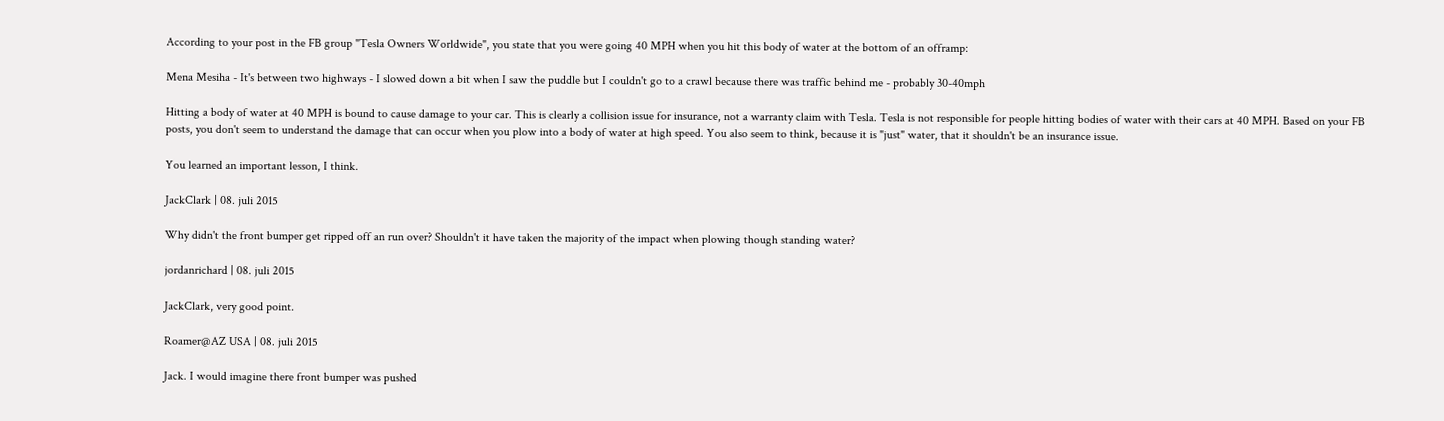According to your post in the FB group "Tesla Owners Worldwide", you state that you were going 40 MPH when you hit this body of water at the bottom of an offramp:

Mena Mesiha - It's between two highways - I slowed down a bit when I saw the puddle but I couldn't go to a crawl because there was traffic behind me - probably 30-40mph

Hitting a body of water at 40 MPH is bound to cause damage to your car. This is clearly a collision issue for insurance, not a warranty claim with Tesla. Tesla is not responsible for people hitting bodies of water with their cars at 40 MPH. Based on your FB posts, you don't seem to understand the damage that can occur when you plow into a body of water at high speed. You also seem to think, because it is "just" water, that it shouldn't be an insurance issue.

You learned an important lesson, I think.

JackClark | 08. juli 2015

Why didn't the front bumper get ripped off an run over? Shouldn't it have taken the majority of the impact when plowing though standing water?

jordanrichard | 08. juli 2015

JackClark, very good point.

Roamer@AZ USA | 08. juli 2015

Jack. I would imagine there front bumper was pushed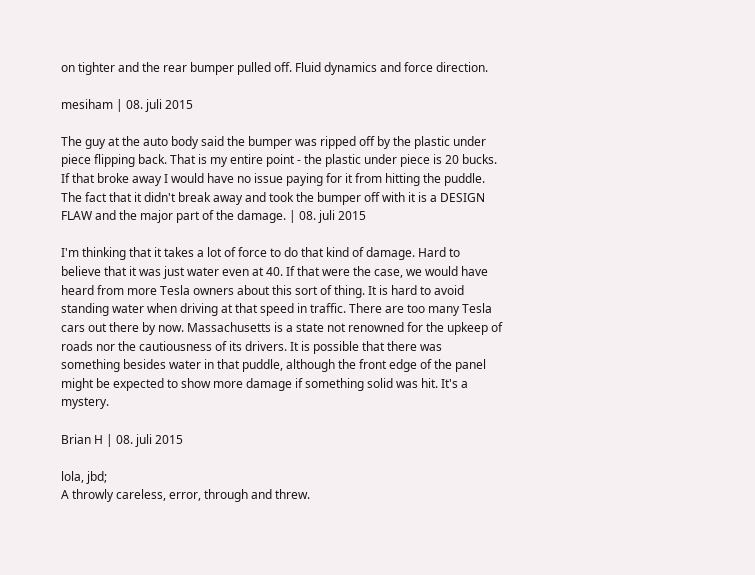on tighter and the rear bumper pulled off. Fluid dynamics and force direction.

mesiham | 08. juli 2015

The guy at the auto body said the bumper was ripped off by the plastic under piece flipping back. That is my entire point - the plastic under piece is 20 bucks. If that broke away I would have no issue paying for it from hitting the puddle. The fact that it didn't break away and took the bumper off with it is a DESIGN FLAW and the major part of the damage. | 08. juli 2015

I'm thinking that it takes a lot of force to do that kind of damage. Hard to believe that it was just water even at 40. If that were the case, we would have heard from more Tesla owners about this sort of thing. It is hard to avoid standing water when driving at that speed in traffic. There are too many Tesla cars out there by now. Massachusetts is a state not renowned for the upkeep of roads nor the cautiousness of its drivers. It is possible that there was something besides water in that puddle, although the front edge of the panel might be expected to show more damage if something solid was hit. It's a mystery.

Brian H | 08. juli 2015

lola, jbd;
A throwly careless, error, through and threw.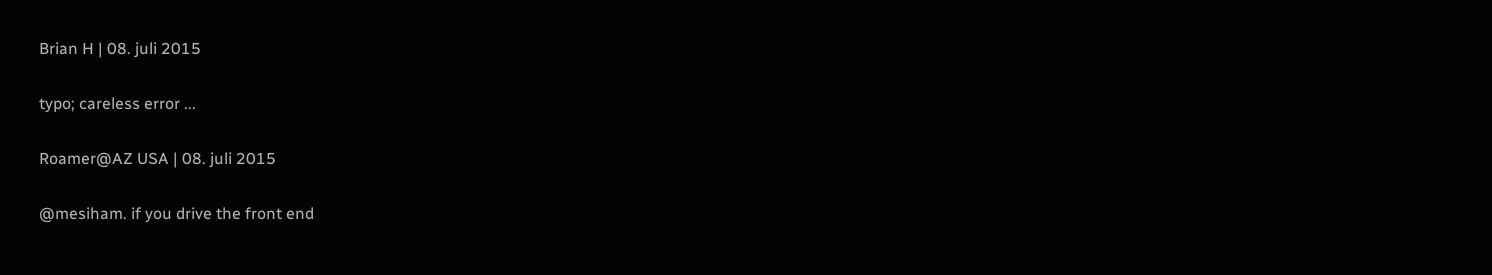Brian H | 08. juli 2015

typo; careless error ...

Roamer@AZ USA | 08. juli 2015

@mesiham. if you drive the front end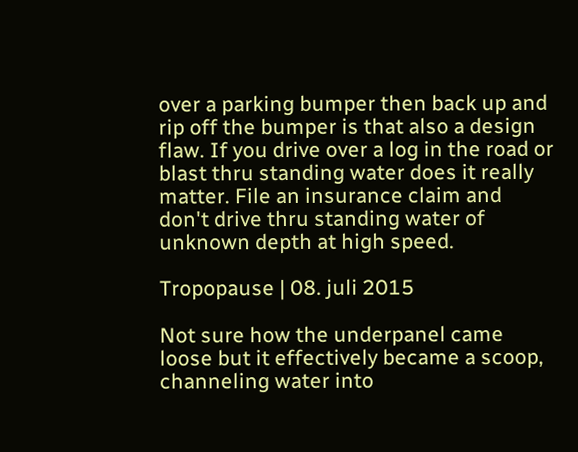over a parking bumper then back up and rip off the bumper is that also a design flaw. If you drive over a log in the road or blast thru standing water does it really matter. File an insurance claim and don't drive thru standing water of unknown depth at high speed.

Tropopause | 08. juli 2015

Not sure how the underpanel came loose but it effectively became a scoop, channeling water into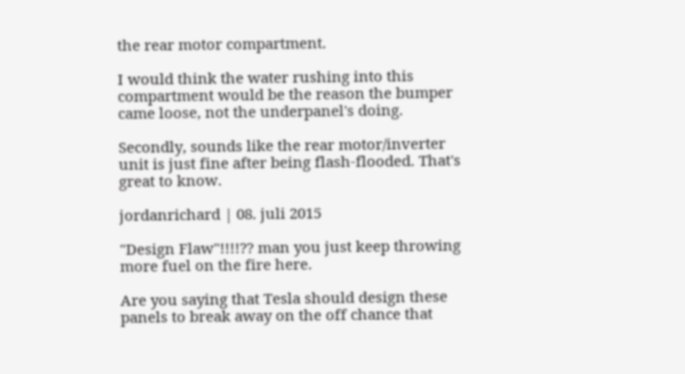the rear motor compartment.

I would think the water rushing into this compartment would be the reason the bumper came loose, not the underpanel's doing.

Secondly, sounds like the rear motor/inverter unit is just fine after being flash-flooded. That's great to know.

jordanrichard | 08. juli 2015

"Design Flaw"!!!!?? man you just keep throwing more fuel on the fire here.

Are you saying that Tesla should design these panels to break away on the off chance that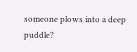someone plows into a deep puddle?